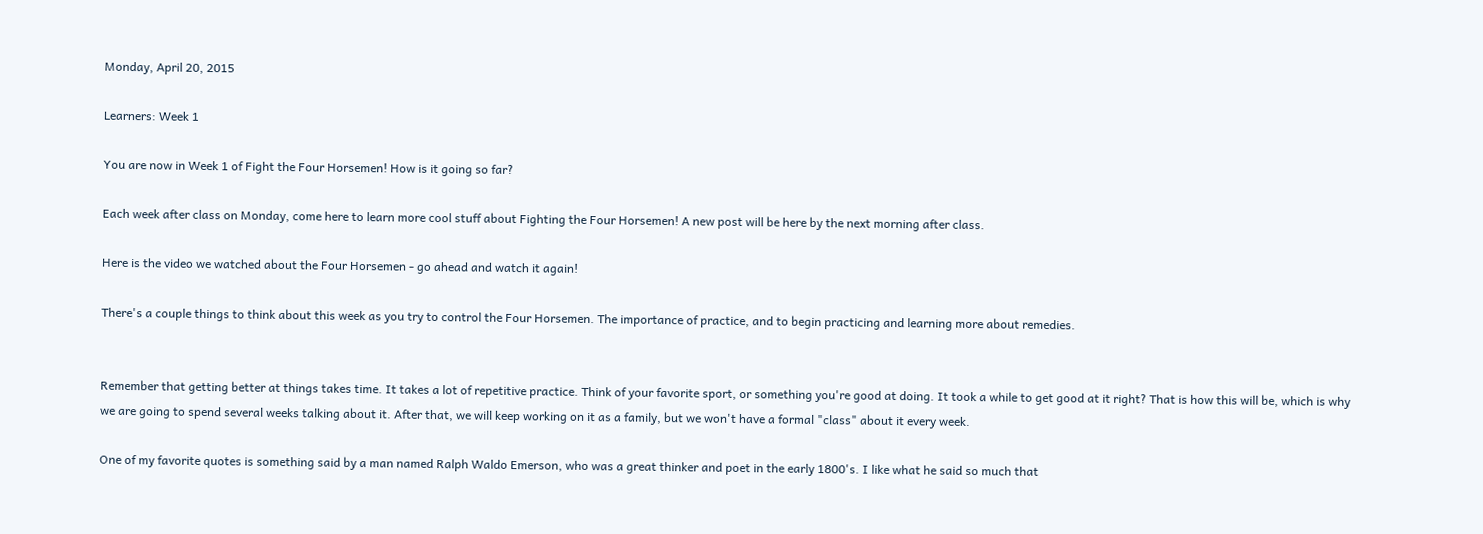Monday, April 20, 2015

Learners: Week 1

You are now in Week 1 of Fight the Four Horsemen! How is it going so far?

Each week after class on Monday, come here to learn more cool stuff about Fighting the Four Horsemen! A new post will be here by the next morning after class.

Here is the video we watched about the Four Horsemen - go ahead and watch it again!

There's a couple things to think about this week as you try to control the Four Horsemen. The importance of practice, and to begin practicing and learning more about remedies.


Remember that getting better at things takes time. It takes a lot of repetitive practice. Think of your favorite sport, or something you're good at doing. It took a while to get good at it right? That is how this will be, which is why we are going to spend several weeks talking about it. After that, we will keep working on it as a family, but we won't have a formal "class" about it every week.

One of my favorite quotes is something said by a man named Ralph Waldo Emerson, who was a great thinker and poet in the early 1800's. I like what he said so much that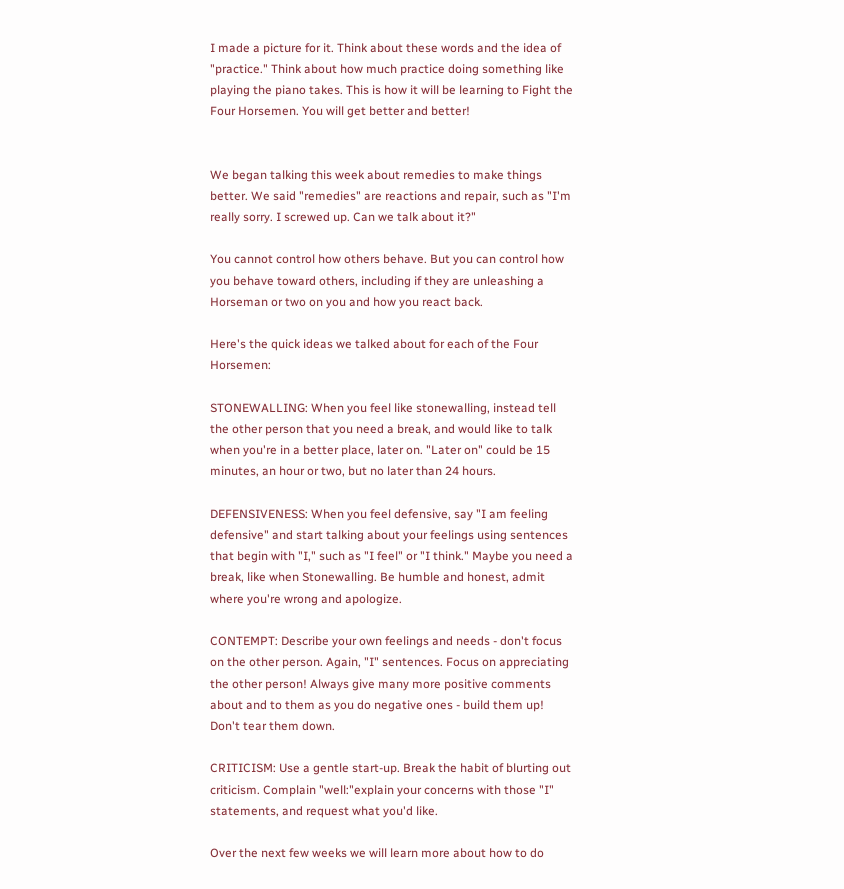I made a picture for it. Think about these words and the idea of "practice." Think about how much practice doing something like playing the piano takes. This is how it will be learning to Fight the Four Horsemen. You will get better and better!


We began talking this week about remedies to make things better. We said "remedies" are reactions and repair, such as "I'm really sorry. I screwed up. Can we talk about it?"

You cannot control how others behave. But you can control how you behave toward others, including if they are unleashing a Horseman or two on you and how you react back.

Here's the quick ideas we talked about for each of the Four Horsemen:

STONEWALLING: When you feel like stonewalling, instead tell the other person that you need a break, and would like to talk when you're in a better place, later on. "Later on" could be 15 minutes, an hour or two, but no later than 24 hours.

DEFENSIVENESS: When you feel defensive, say "I am feeling defensive" and start talking about your feelings using sentences that begin with "I," such as "I feel" or "I think." Maybe you need a break, like when Stonewalling. Be humble and honest, admit where you're wrong and apologize.

CONTEMPT: Describe your own feelings and needs - don't focus on the other person. Again, "I" sentences. Focus on appreciating the other person! Always give many more positive comments about and to them as you do negative ones - build them up! Don't tear them down.

CRITICISM: Use a gentle start-up. Break the habit of blurting out criticism. Complain "well:"explain your concerns with those "I" statements, and request what you'd like.

Over the next few weeks we will learn more about how to do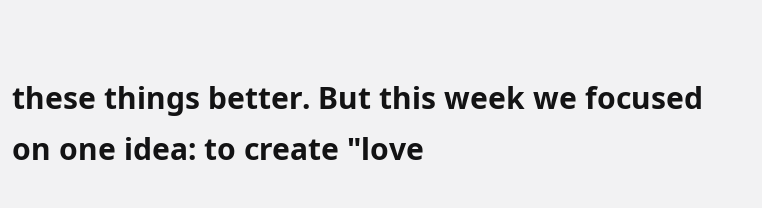these things better. But this week we focused on one idea: to create "love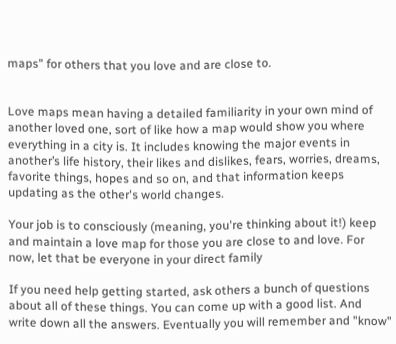maps" for others that you love and are close to.


Love maps mean having a detailed familiarity in your own mind of another loved one, sort of like how a map would show you where everything in a city is. It includes knowing the major events in another’s life history, their likes and dislikes, fears, worries, dreams, favorite things, hopes and so on, and that information keeps updating as the other's world changes.

Your job is to consciously (meaning, you're thinking about it!) keep and maintain a love map for those you are close to and love. For now, let that be everyone in your direct family

If you need help getting started, ask others a bunch of questions about all of these things. You can come up with a good list. And write down all the answers. Eventually you will remember and "know"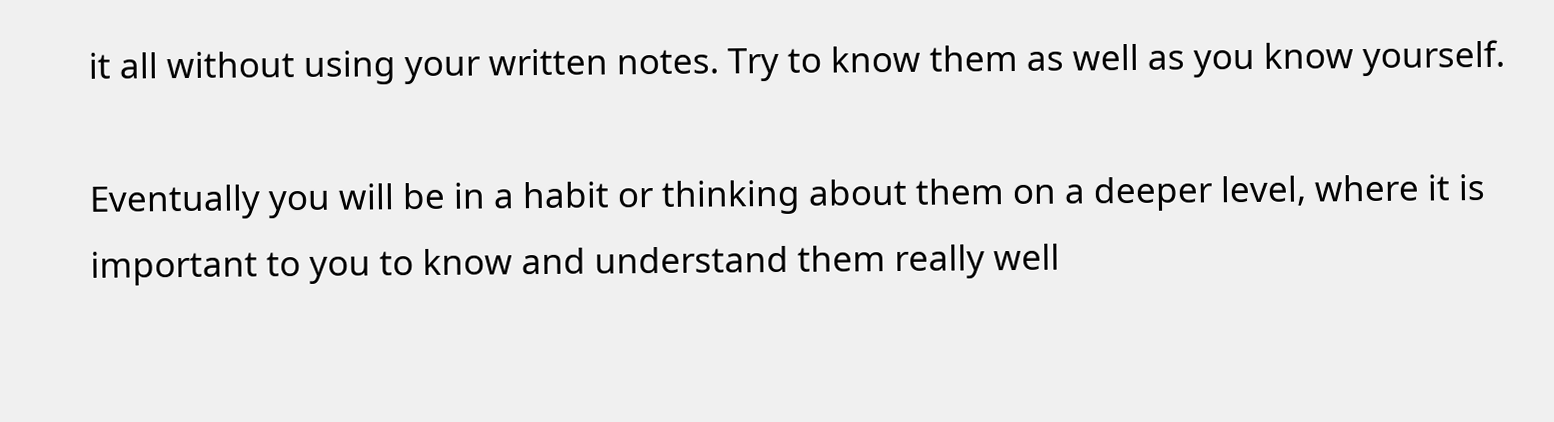it all without using your written notes. Try to know them as well as you know yourself.

Eventually you will be in a habit or thinking about them on a deeper level, where it is important to you to know and understand them really well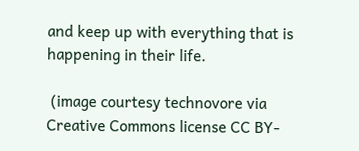and keep up with everything that is happening in their life.

 (image courtesy technovore via Creative Commons license CC BY-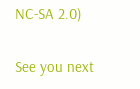NC-SA 2.0)

See you next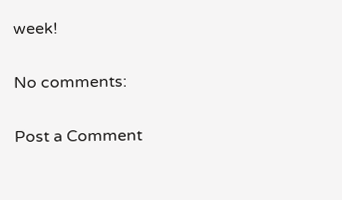week!

No comments:

Post a Comment